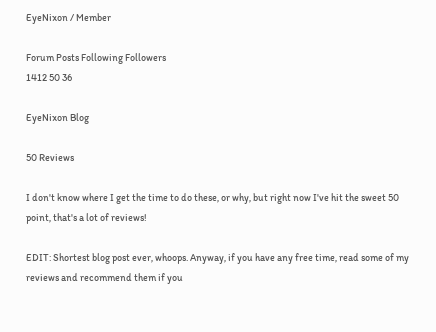EyeNixon / Member

Forum Posts Following Followers
1412 50 36

EyeNixon Blog

50 Reviews

I don't know where I get the time to do these, or why, but right now I've hit the sweet 50 point, that's a lot of reviews!

EDIT: Shortest blog post ever, whoops. Anyway, if you have any free time, read some of my reviews and recommend them if you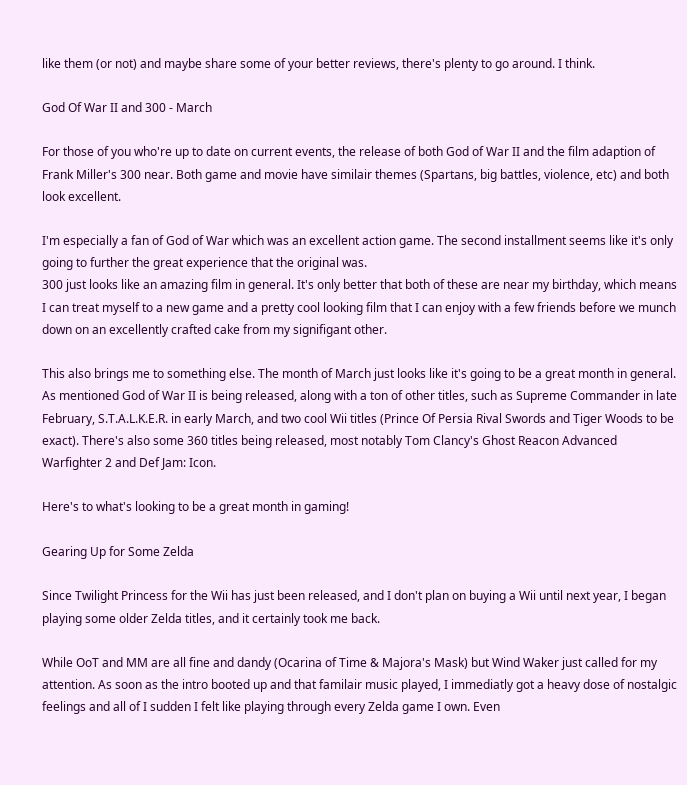like them (or not) and maybe share some of your better reviews, there's plenty to go around. I think.

God Of War II and 300 - March

For those of you who're up to date on current events, the release of both God of War II and the film adaption of Frank Miller's 300 near. Both game and movie have similair themes (Spartans, big battles, violence, etc) and both look excellent.

I'm especially a fan of God of War which was an excellent action game. The second installment seems like it's only going to further the great experience that the original was.
300 just looks like an amazing film in general. It's only better that both of these are near my birthday, which means I can treat myself to a new game and a pretty cool looking film that I can enjoy with a few friends before we munch down on an excellently crafted cake from my signifigant other.

This also brings me to something else. The month of March just looks like it's going to be a great month in general. As mentioned God of War II is being released, along with a ton of other titles, such as Supreme Commander in late February, S.T.A.L.K.E.R. in early March, and two cool Wii titles (Prince Of Persia Rival Swords and Tiger Woods to be exact). There's also some 360 titles being released, most notably Tom Clancy's Ghost Reacon Advanced Warfighter 2 and Def Jam: Icon.

Here's to what's looking to be a great month in gaming!

Gearing Up for Some Zelda

Since Twilight Princess for the Wii has just been released, and I don't plan on buying a Wii until next year, I began playing some older Zelda titles, and it certainly took me back.

While OoT and MM are all fine and dandy (Ocarina of Time & Majora's Mask) but Wind Waker just called for my attention. As soon as the intro booted up and that familair music played, I immediatly got a heavy dose of nostalgic feelings and all of I sudden I felt like playing through every Zelda game I own. Even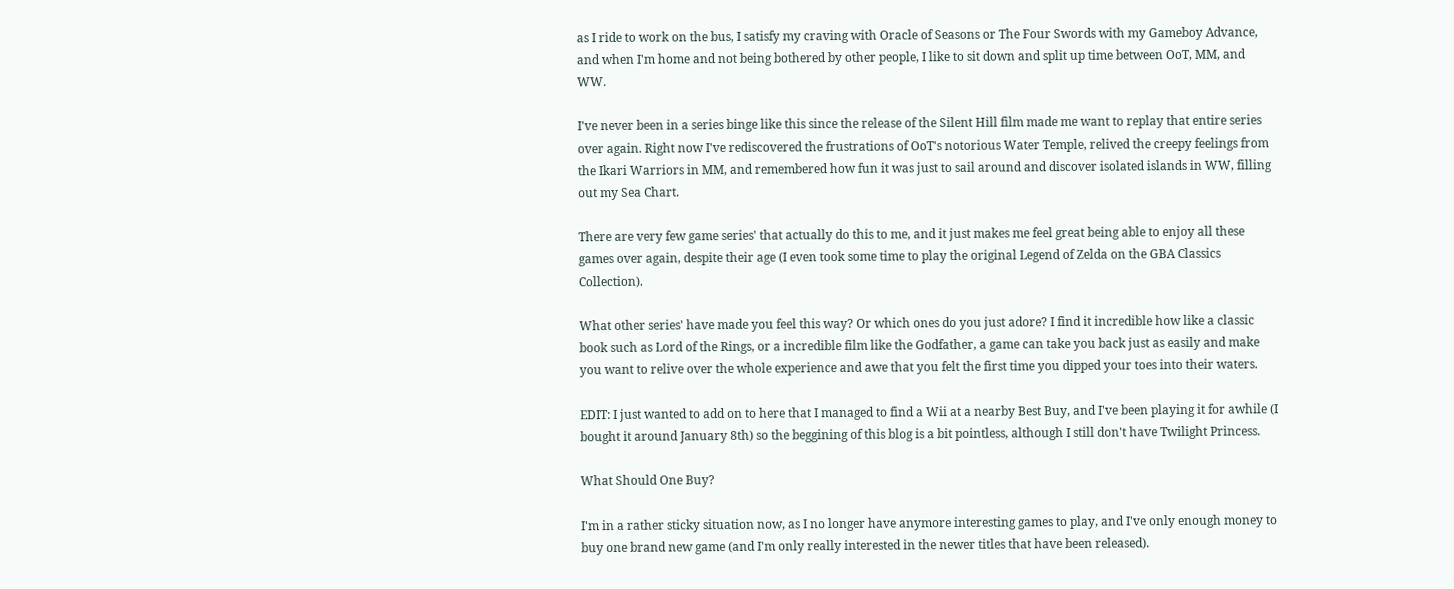as I ride to work on the bus, I satisfy my craving with Oracle of Seasons or The Four Swords with my Gameboy Advance, and when I'm home and not being bothered by other people, I like to sit down and split up time between OoT, MM, and WW.

I've never been in a series binge like this since the release of the Silent Hill film made me want to replay that entire series over again. Right now I've rediscovered the frustrations of OoT's notorious Water Temple, relived the creepy feelings from the Ikari Warriors in MM, and remembered how fun it was just to sail around and discover isolated islands in WW, filling out my Sea Chart.

There are very few game series' that actually do this to me, and it just makes me feel great being able to enjoy all these games over again, despite their age (I even took some time to play the original Legend of Zelda on the GBA Classics Collection).

What other series' have made you feel this way? Or which ones do you just adore? I find it incredible how like a classic book such as Lord of the Rings, or a incredible film like the Godfather, a game can take you back just as easily and make you want to relive over the whole experience and awe that you felt the first time you dipped your toes into their waters.

EDIT: I just wanted to add on to here that I managed to find a Wii at a nearby Best Buy, and I've been playing it for awhile (I bought it around January 8th) so the beggining of this blog is a bit pointless, although I still don't have Twilight Princess.

What Should One Buy?

I'm in a rather sticky situation now, as I no longer have anymore interesting games to play, and I've only enough money to buy one brand new game (and I'm only really interested in the newer titles that have been released).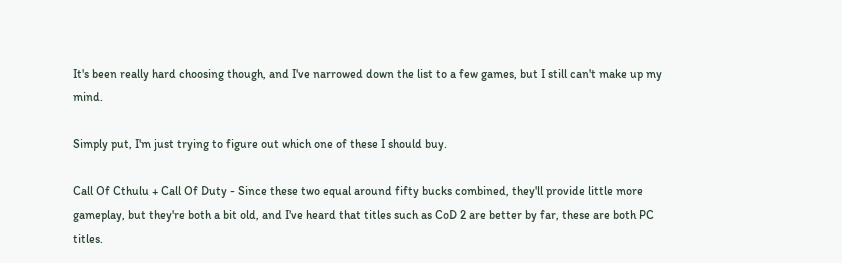It's been really hard choosing though, and I've narrowed down the list to a few games, but I still can't make up my mind.

Simply put, I'm just trying to figure out which one of these I should buy.

Call Of Cthulu + Call Of Duty - Since these two equal around fifty bucks combined, they'll provide little more gameplay, but they're both a bit old, and I've heard that titles such as CoD 2 are better by far, these are both PC titles.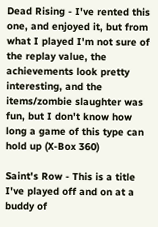Dead Rising - I've rented this one, and enjoyed it, but from what I played I'm not sure of the replay value, the achievements look pretty interesting, and the items/zombie slaughter was fun, but I don't know how long a game of this type can hold up (X-Box 360)

Saint's Row - This is a title I've played off and on at a buddy of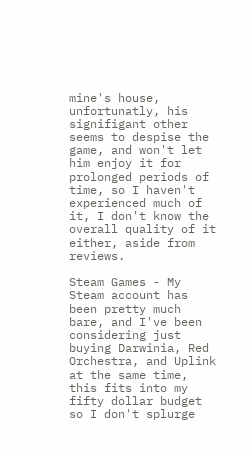mine's house, unfortunatly, his signifigant other seems to despise the game, and won't let him enjoy it for prolonged periods of time, so I haven't experienced much of it, I don't know the overall quality of it either, aside from reviews.

Steam Games - My Steam account has been pretty much bare, and I've been considering just buying Darwinia, Red Orchestra, and Uplink at the same time, this fits into my fifty dollar budget so I don't splurge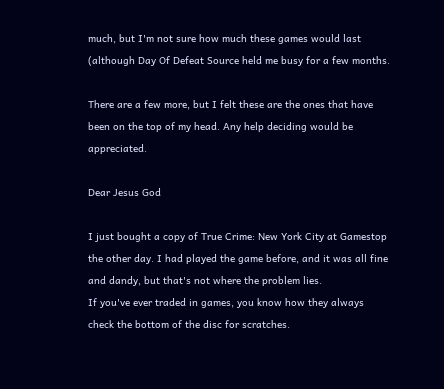much, but I'm not sure how much these games would last (although Day Of Defeat Source held me busy for a few months.

There are a few more, but I felt these are the ones that have been on the top of my head. Any help deciding would be appreciated.

Dear Jesus God

I just bought a copy of True Crime: New York City at Gamestop the other day. I had played the game before, and it was all fine and dandy, but that's not where the problem lies.
If you've ever traded in games, you know how they always check the bottom of the disc for scratches.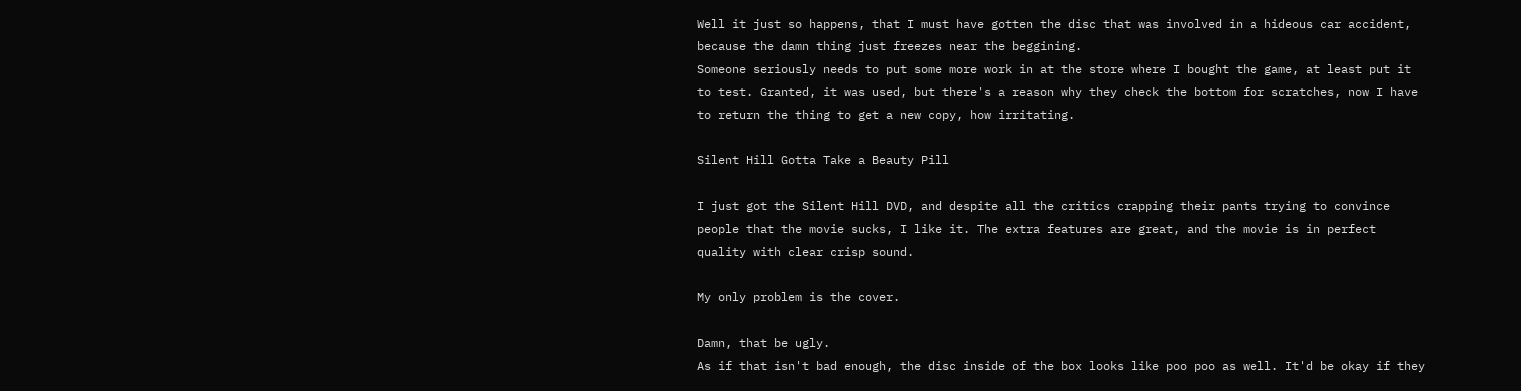Well it just so happens, that I must have gotten the disc that was involved in a hideous car accident, because the damn thing just freezes near the beggining.
Someone seriously needs to put some more work in at the store where I bought the game, at least put it to test. Granted, it was used, but there's a reason why they check the bottom for scratches, now I have to return the thing to get a new copy, how irritating.

Silent Hill Gotta Take a Beauty Pill

I just got the Silent Hill DVD, and despite all the critics crapping their pants trying to convince people that the movie sucks, I like it. The extra features are great, and the movie is in perfect quality with clear crisp sound.

My only problem is the cover.

Damn, that be ugly.
As if that isn't bad enough, the disc inside of the box looks like poo poo as well. It'd be okay if they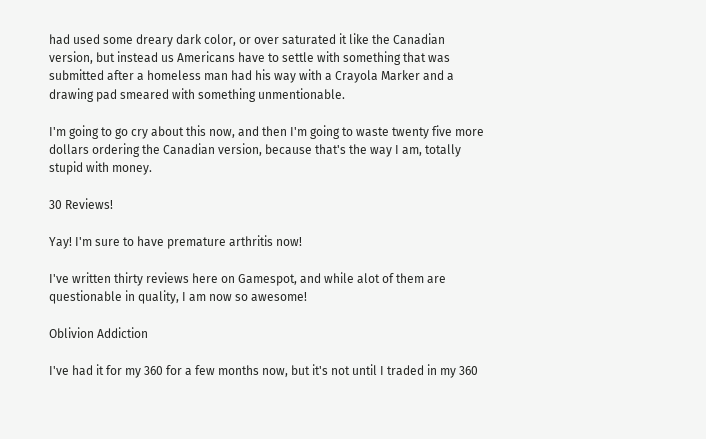had used some dreary dark color, or over saturated it like the Canadian version, but instead us Americans have to settle with something that was submitted after a homeless man had his way with a Crayola Marker and a drawing pad smeared with something unmentionable.

I'm going to go cry about this now, and then I'm going to waste twenty five more dollars ordering the Canadian version, because that's the way I am, totally stupid with money.

30 Reviews!

Yay! I'm sure to have premature arthritis now!

I've written thirty reviews here on Gamespot, and while alot of them are questionable in quality, I am now so awesome!

Oblivion Addiction

I've had it for my 360 for a few months now, but it's not until I traded in my 360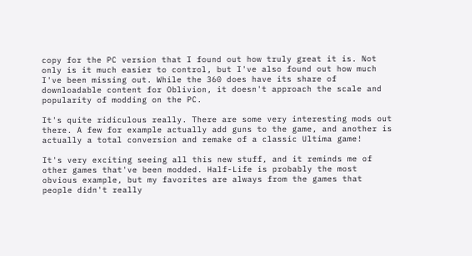copy for the PC version that I found out how truly great it is. Not only is it much easier to control, but I've also found out how much I've been missing out. While the 360 does have its share of downloadable content for Oblivion, it doesn't approach the scale and popularity of modding on the PC.

It's quite ridiculous really. There are some very interesting mods out there. A few for example actually add guns to the game, and another is actually a total conversion and remake of a classic Ultima game!

It's very exciting seeing all this new stuff, and it reminds me of other games that've been modded. Half-Life is probably the most obvious example, but my favorites are always from the games that people didn't really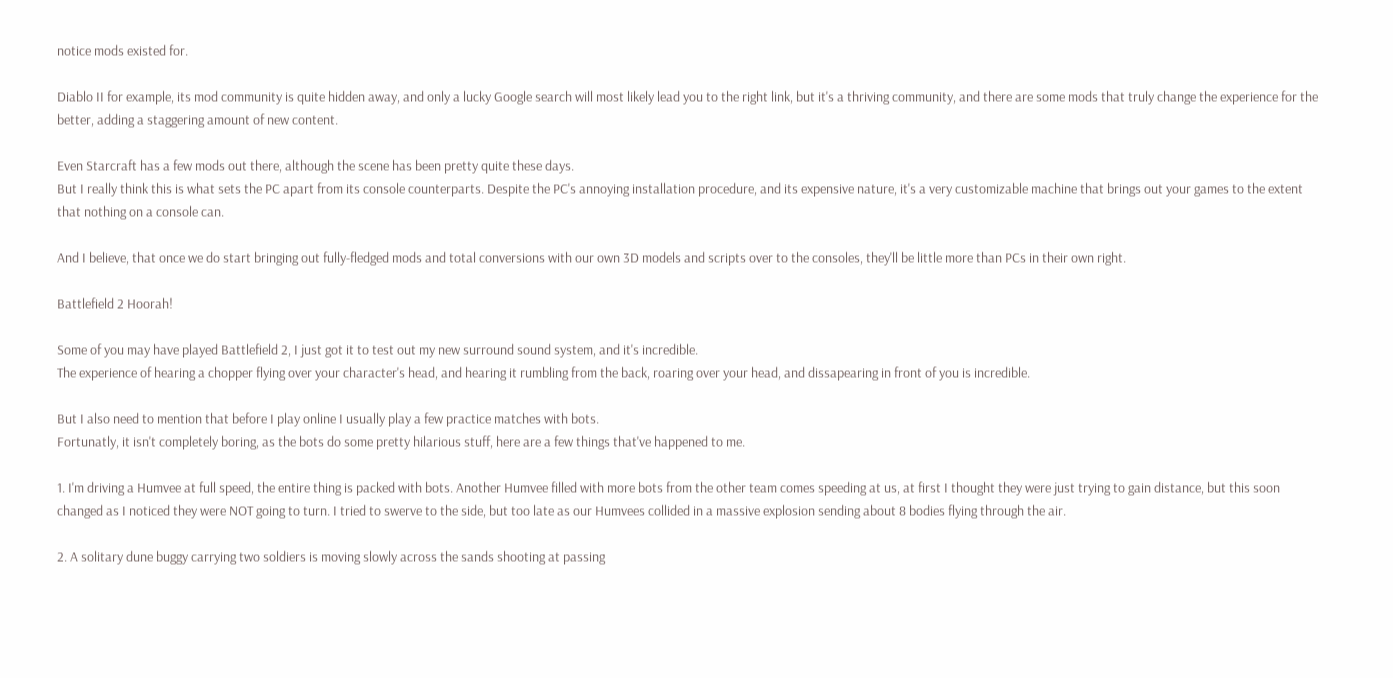notice mods existed for.

Diablo II for example, its mod community is quite hidden away, and only a lucky Google search will most likely lead you to the right link, but it's a thriving community, and there are some mods that truly change the experience for the better, adding a staggering amount of new content.

Even Starcraft has a few mods out there, although the scene has been pretty quite these days.
But I really think this is what sets the PC apart from its console counterparts. Despite the PC's annoying installation procedure, and its expensive nature, it's a very customizable machine that brings out your games to the extent that nothing on a console can.

And I believe, that once we do start bringing out fully-fledged mods and total conversions with our own 3D models and scripts over to the consoles, they'll be little more than PCs in their own right.

Battlefield 2 Hoorah!

Some of you may have played Battlefield 2, I just got it to test out my new surround sound system, and it's incredible.
The experience of hearing a chopper flying over your character's head, and hearing it rumbling from the back, roaring over your head, and dissapearing in front of you is incredible.

But I also need to mention that before I play online I usually play a few practice matches with bots.
Fortunatly, it isn't completely boring, as the bots do some pretty hilarious stuff, here are a few things that've happened to me.

1. I'm driving a Humvee at full speed, the entire thing is packed with bots. Another Humvee filled with more bots from the other team comes speeding at us, at first I thought they were just trying to gain distance, but this soon changed as I noticed they were NOT going to turn. I tried to swerve to the side, but too late as our Humvees collided in a massive explosion sending about 8 bodies flying through the air.

2. A solitary dune buggy carrying two soldiers is moving slowly across the sands shooting at passing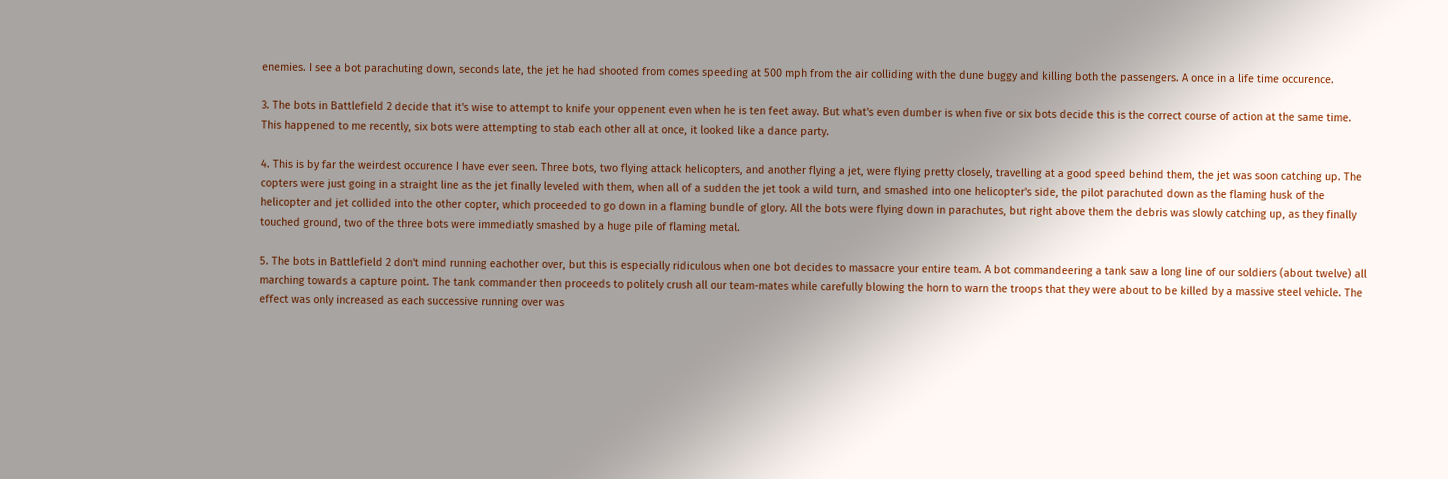enemies. I see a bot parachuting down, seconds late, the jet he had shooted from comes speeding at 500 mph from the air colliding with the dune buggy and killing both the passengers. A once in a life time occurence.

3. The bots in Battlefield 2 decide that it's wise to attempt to knife your oppenent even when he is ten feet away. But what's even dumber is when five or six bots decide this is the correct course of action at the same time. This happened to me recently, six bots were attempting to stab each other all at once, it looked like a dance party.

4. This is by far the weirdest occurence I have ever seen. Three bots, two flying attack helicopters, and another flying a jet, were flying pretty closely, travelling at a good speed behind them, the jet was soon catching up. The copters were just going in a straight line as the jet finally leveled with them, when all of a sudden the jet took a wild turn, and smashed into one helicopter's side, the pilot parachuted down as the flaming husk of the helicopter and jet collided into the other copter, which proceeded to go down in a flaming bundle of glory. All the bots were flying down in parachutes, but right above them the debris was slowly catching up, as they finally touched ground, two of the three bots were immediatly smashed by a huge pile of flaming metal.

5. The bots in Battlefield 2 don't mind running eachother over, but this is especially ridiculous when one bot decides to massacre your entire team. A bot commandeering a tank saw a long line of our soldiers (about twelve) all marching towards a capture point. The tank commander then proceeds to politely crush all our team-mates while carefully blowing the horn to warn the troops that they were about to be killed by a massive steel vehicle. The effect was only increased as each successive running over was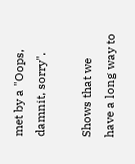met by a "Oops, damnit, sorry".

Shows that we have a long way to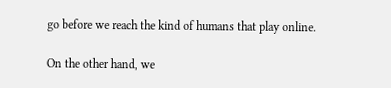go before we reach the kind of humans that play online.

On the other hand, we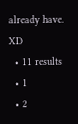already have. XD
  • 11 results
  • 1
  • 2